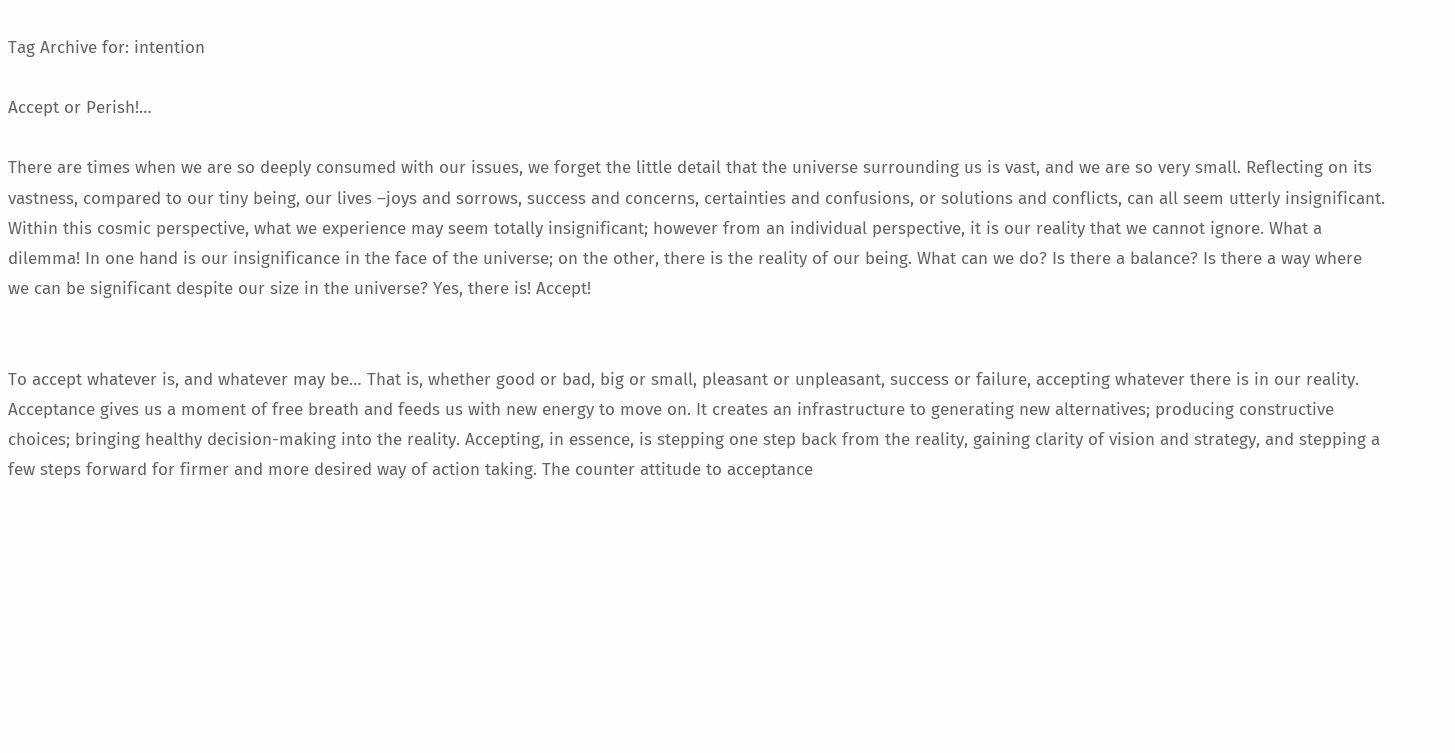Tag Archive for: intention

Accept or Perish!…

There are times when we are so deeply consumed with our issues, we forget the little detail that the universe surrounding us is vast, and we are so very small. Reflecting on its vastness, compared to our tiny being, our lives –joys and sorrows, success and concerns, certainties and confusions, or solutions and conflicts, can all seem utterly insignificant. Within this cosmic perspective, what we experience may seem totally insignificant; however from an individual perspective, it is our reality that we cannot ignore. What a dilemma! In one hand is our insignificance in the face of the universe; on the other, there is the reality of our being. What can we do? Is there a balance? Is there a way where we can be significant despite our size in the universe? Yes, there is! Accept!


To accept whatever is, and whatever may be… That is, whether good or bad, big or small, pleasant or unpleasant, success or failure, accepting whatever there is in our reality. Acceptance gives us a moment of free breath and feeds us with new energy to move on. It creates an infrastructure to generating new alternatives; producing constructive choices; bringing healthy decision-making into the reality. Accepting, in essence, is stepping one step back from the reality, gaining clarity of vision and strategy, and stepping a few steps forward for firmer and more desired way of action taking. The counter attitude to acceptance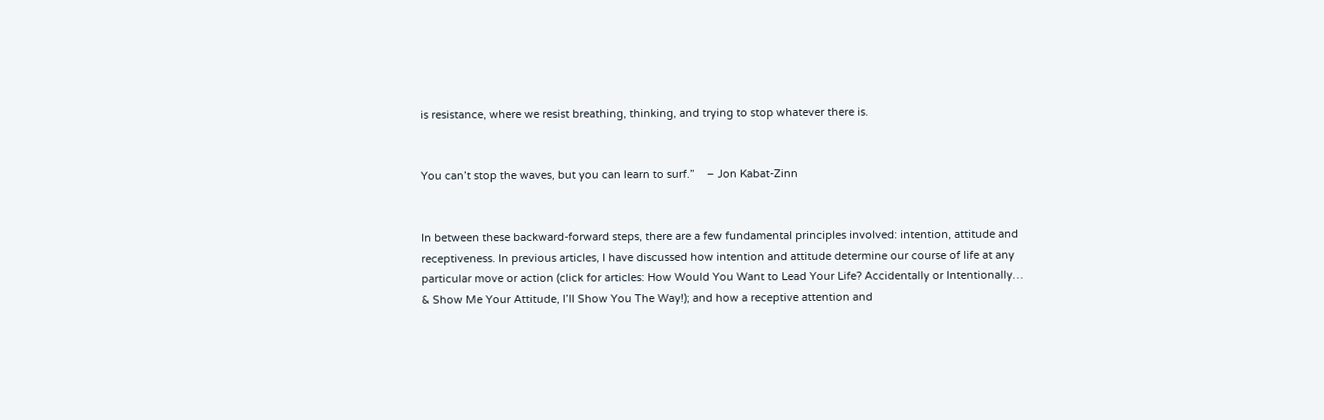is resistance, where we resist breathing, thinking, and trying to stop whatever there is.


You can’t stop the waves, but you can learn to surf.”    – Jon Kabat-Zinn


In between these backward-forward steps, there are a few fundamental principles involved: intention, attitude and receptiveness. In previous articles, I have discussed how intention and attitude determine our course of life at any particular move or action (click for articles: How Would You Want to Lead Your Life? Accidentally or Intentionally… & Show Me Your Attitude, I’ll Show You The Way!); and how a receptive attention and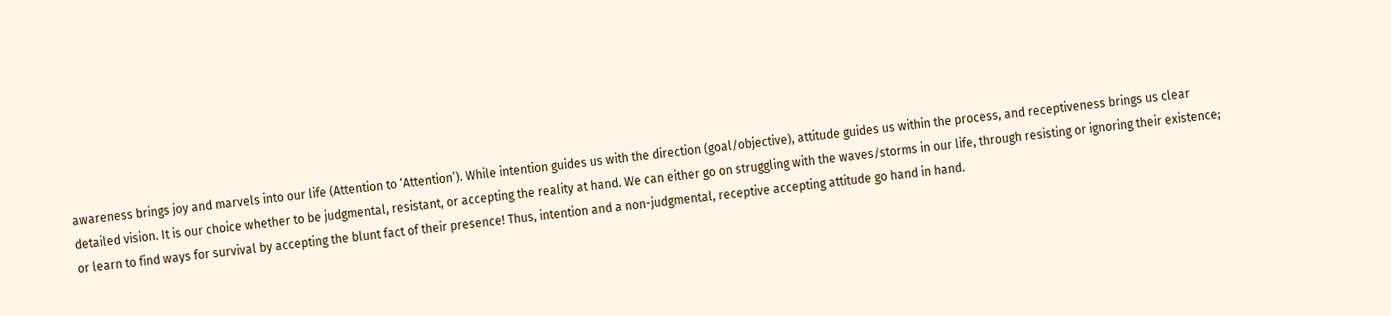awareness brings joy and marvels into our life (Attention to ‘Attention’). While intention guides us with the direction (goal/objective), attitude guides us within the process, and receptiveness brings us clear detailed vision. It is our choice whether to be judgmental, resistant, or accepting the reality at hand. We can either go on struggling with the waves/storms in our life, through resisting or ignoring their existence; or learn to find ways for survival by accepting the blunt fact of their presence! Thus, intention and a non-judgmental, receptive accepting attitude go hand in hand.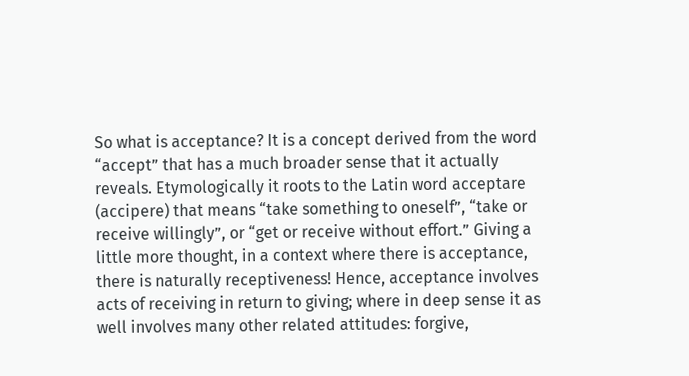So what is acceptance? It is a concept derived from the word “accept” that has a much broader sense that it actually reveals. Etymologically it roots to the Latin word acceptare (accipere) that means “take something to oneself”, “take or receive willingly”, or “get or receive without effort.” Giving a little more thought, in a context where there is acceptance, there is naturally receptiveness! Hence, acceptance involves acts of receiving in return to giving; where in deep sense it as well involves many other related attitudes: forgive,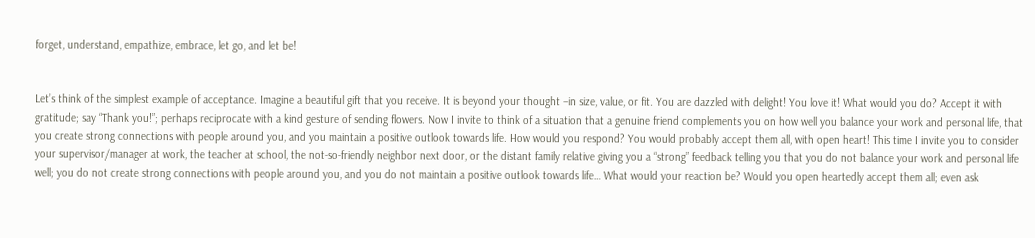forget, understand, empathize, embrace, let go, and let be!


Let’s think of the simplest example of acceptance. Imagine a beautiful gift that you receive. It is beyond your thought –in size, value, or fit. You are dazzled with delight! You love it! What would you do? Accept it with gratitude; say “Thank you!”; perhaps reciprocate with a kind gesture of sending flowers. Now I invite to think of a situation that a genuine friend complements you on how well you balance your work and personal life, that you create strong connections with people around you, and you maintain a positive outlook towards life. How would you respond? You would probably accept them all, with open heart! This time I invite you to consider your supervisor/manager at work, the teacher at school, the not-so-friendly neighbor next door, or the distant family relative giving you a “strong” feedback telling you that you do not balance your work and personal life well; you do not create strong connections with people around you, and you do not maintain a positive outlook towards life… What would your reaction be? Would you open heartedly accept them all; even ask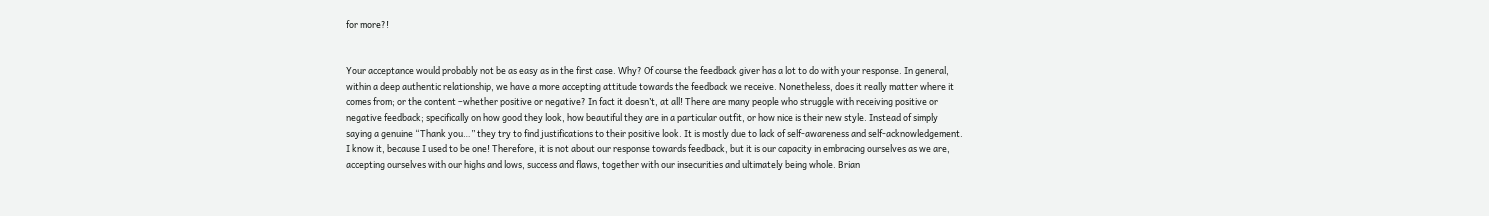for more?!


Your acceptance would probably not be as easy as in the first case. Why? Of course the feedback giver has a lot to do with your response. In general, within a deep authentic relationship, we have a more accepting attitude towards the feedback we receive. Nonetheless, does it really matter where it comes from; or the content –whether positive or negative? In fact it doesn’t, at all! There are many people who struggle with receiving positive or negative feedback; specifically on how good they look, how beautiful they are in a particular outfit, or how nice is their new style. Instead of simply saying a genuine “Thank you…” they try to find justifications to their positive look. It is mostly due to lack of self-awareness and self-acknowledgement. I know it, because I used to be one! Therefore, it is not about our response towards feedback, but it is our capacity in embracing ourselves as we are, accepting ourselves with our highs and lows, success and flaws, together with our insecurities and ultimately being whole. Brian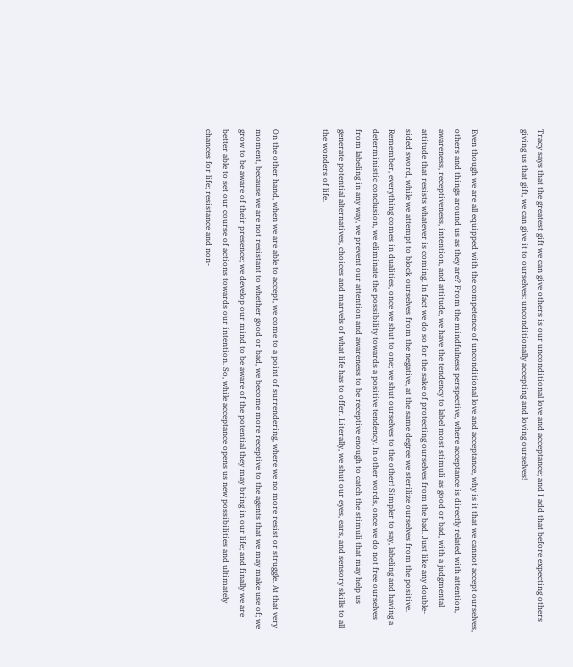Tracy says that the greatest gift we can give others is our unconditional love and acceptance; and I add that before expecting others giving us that gift, we can give it to ourselves: unconditionally accepting and loving ourselves!


Even though we are all equipped with the competence of unconditional love and acceptance, why is it that we cannot accept ourselves, others and things around us as they are? From the mindfulness perspective, where acceptance is directly related with attention, awareness, receptiveness, intention, and attitude, we have the tendency to label most stimuli as good or bad, with a judgmental attitude that resists whatever is coming. In fact we do so for the sake of protecting ourselves from the bad. Just like any double-sided sword, while we attempt to block ourselves from the negative, at the same degree we sterilize ourselves from the positive. Remember, everything comes in dualities, once we shut to one; we shut ourselves to the other! Simpler to say, labeling and having a deterministic conclusion, we eliminate the possibility towards a positive tendency. In other words, once we do not free ourselves from labeling in any way, we prevent our attention and awareness to be receptive enough to catch the stimuli that may help us generate potential alternatives, choices and marvels of what life has to offer. Literally, we shut our eyes, ears, and sensory skills to all the wonders of life.


On the other hand, when we are able to accept, we come to a point of surrendering, where we no more resist or struggle. At that very moment, because we are not resistant to whether good or bad, we become more receptive to the agents that we may make use of; we grow to be aware of their presence; we develop our mind to be aware of the potential they may bring in our life; and finally we are better able to set our course of actions towards our intention. So, while acceptance opens us new possibilities and ultimately chances for life; resistance and non-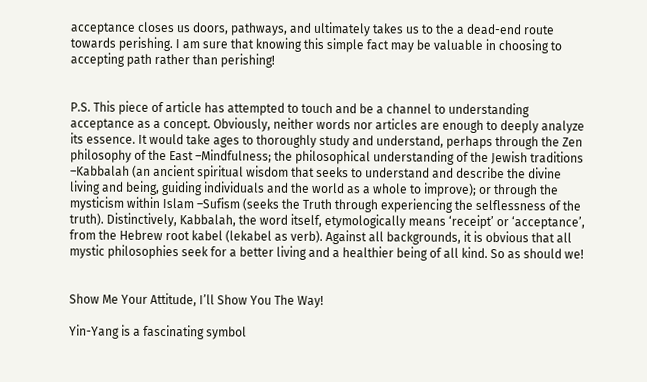acceptance closes us doors, pathways, and ultimately takes us to the a dead-end route towards perishing. I am sure that knowing this simple fact may be valuable in choosing to accepting path rather than perishing!


P.S. This piece of article has attempted to touch and be a channel to understanding acceptance as a concept. Obviously, neither words nor articles are enough to deeply analyze its essence. It would take ages to thoroughly study and understand, perhaps through the Zen philosophy of the East –Mindfulness; the philosophical understanding of the Jewish traditions –Kabbalah (an ancient spiritual wisdom that seeks to understand and describe the divine living and being, guiding individuals and the world as a whole to improve); or through the mysticism within Islam –Sufism (seeks the Truth through experiencing the selflessness of the truth). Distinctively, Kabbalah, the word itself, etymologically means ‘receipt’ or ‘acceptance’, from the Hebrew root kabel (lekabel as verb). Against all backgrounds, it is obvious that all mystic philosophies seek for a better living and a healthier being of all kind. So as should we!


Show Me Your Attitude, I’ll Show You The Way!

Yin-Yang is a fascinating symbol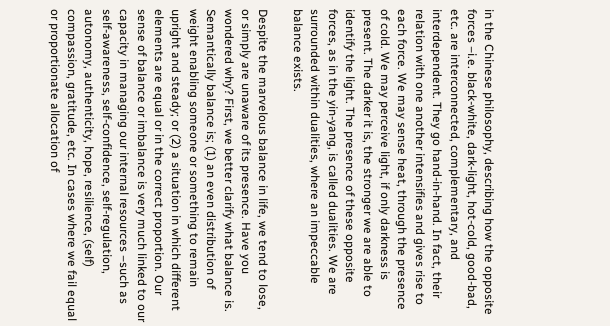in the Chinese philosophy, describing how the opposite forces –i.e. black-white, dark-light, hot-cold, good-bad, etc. are interconnected, complementary, and interdependent. They go hand-in-hand. In fact, their relation with one another intensifies and gives rise to each force. We may sense heat, through the presence of cold. We may perceive light, if only darkness is present. The darker it is, the stronger we are able to identify the light. The presence of these opposite forces, as in the yin-yang, is called dualities. We are surrounded within dualities, where an impeccable balance exists.

Despite the marvelous balance in life, we tend to lose, or simply are unaware of its presence. Have you wondered why? First, we better clarify what balance is. Semantically balance is; (1) an even distribution of weight enabling someone or something to remain upright and steady; or (2) a situation in which different elements are equal or in the correct proportion. Our sense of balance or imbalance is very much linked to our capacity in managing our internal resources –such as self-awareness, self-confidence, self-regulation, autonomy, authenticity, hope, resilience, (self) compassion, gratitude, etc. In cases where we fail equal or proportionate allocation of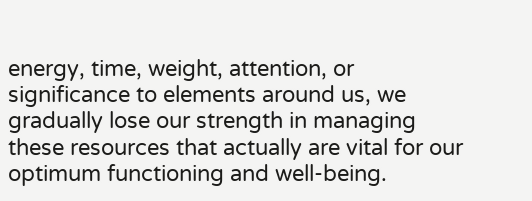energy, time, weight, attention, or significance to elements around us, we gradually lose our strength in managing these resources that actually are vital for our optimum functioning and well-being.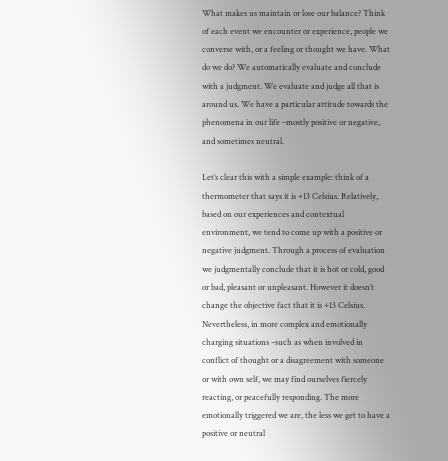What makes us maintain or lose our balance? Think of each event we encounter or experience, people we converse with, or a feeling or thought we have. What do we do? We automatically evaluate and conclude with a judgment. We evaluate and judge all that is around us. We have a particular attitude towards the phenomena in our life –mostly positive or negative, and sometimes neutral.

Let’s clear this with a simple example: think of a thermometer that says it is +13 Celsius. Relatively, based on our experiences and contextual environment, we tend to come up with a positive or negative judgment. Through a process of evaluation we judgmentally conclude that it is hot or cold, good or bad, pleasant or unpleasant. However it doesn’t change the objective fact that it is +13 Celsius. Nevertheless, in more complex and emotionally charging situations –such as when involved in conflict of thought or a disagreement with someone or with own self, we may find ourselves fiercely reacting, or peacefully responding. The more emotionally triggered we are, the less we get to have a positive or neutral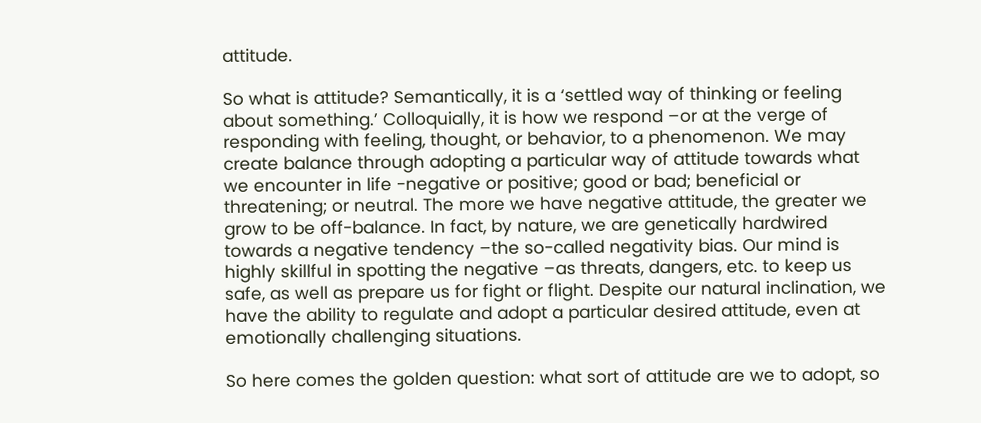attitude.

So what is attitude? Semantically, it is a ‘settled way of thinking or feeling about something.’ Colloquially, it is how we respond –or at the verge of responding with feeling, thought, or behavior, to a phenomenon. We may create balance through adopting a particular way of attitude towards what we encounter in life -negative or positive; good or bad; beneficial or threatening; or neutral. The more we have negative attitude, the greater we grow to be off-balance. In fact, by nature, we are genetically hardwired towards a negative tendency –the so-called negativity bias. Our mind is highly skillful in spotting the negative –as threats, dangers, etc. to keep us safe, as well as prepare us for fight or flight. Despite our natural inclination, we have the ability to regulate and adopt a particular desired attitude, even at emotionally challenging situations.

So here comes the golden question: what sort of attitude are we to adopt, so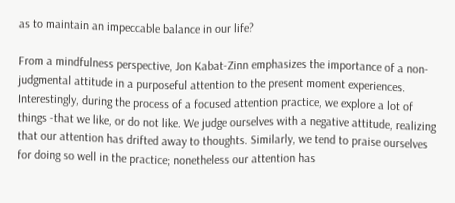as to maintain an impeccable balance in our life?

From a mindfulness perspective, Jon Kabat-Zinn emphasizes the importance of a non-judgmental attitude in a purposeful attention to the present moment experiences. Interestingly, during the process of a focused attention practice, we explore a lot of things -that we like, or do not like. We judge ourselves with a negative attitude, realizing that our attention has drifted away to thoughts. Similarly, we tend to praise ourselves for doing so well in the practice; nonetheless our attention has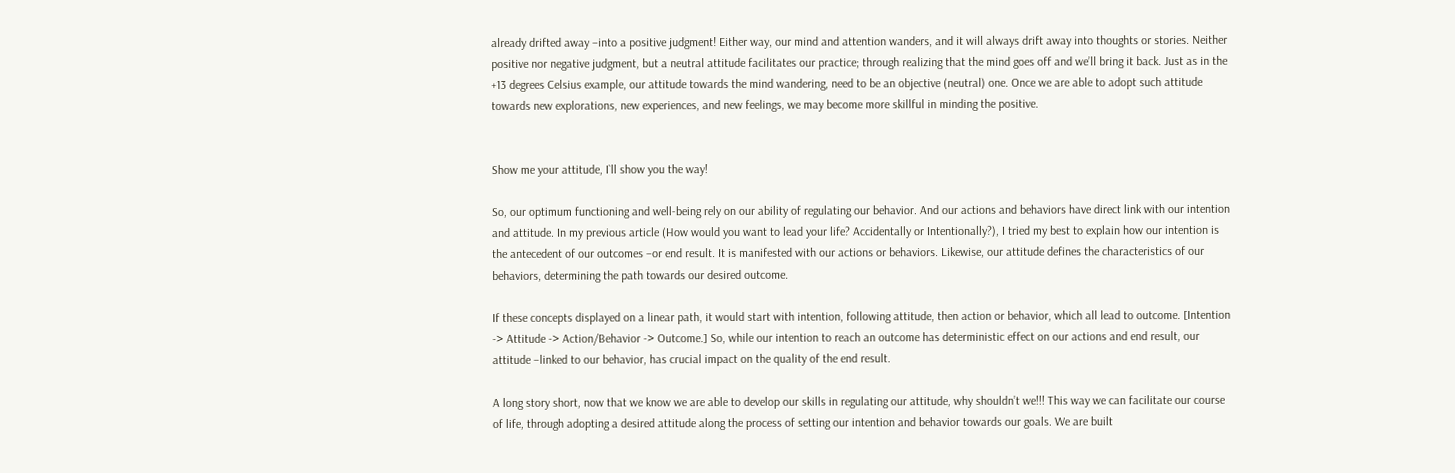already drifted away –into a positive judgment! Either way, our mind and attention wanders, and it will always drift away into thoughts or stories. Neither positive nor negative judgment, but a neutral attitude facilitates our practice; through realizing that the mind goes off and we’ll bring it back. Just as in the +13 degrees Celsius example, our attitude towards the mind wandering, need to be an objective (neutral) one. Once we are able to adopt such attitude towards new explorations, new experiences, and new feelings, we may become more skillful in minding the positive.


Show me your attitude, I`ll show you the way!

So, our optimum functioning and well-being rely on our ability of regulating our behavior. And our actions and behaviors have direct link with our intention and attitude. In my previous article (How would you want to lead your life? Accidentally or Intentionally?), I tried my best to explain how our intention is the antecedent of our outcomes –or end result. It is manifested with our actions or behaviors. Likewise, our attitude defines the characteristics of our behaviors, determining the path towards our desired outcome.

If these concepts displayed on a linear path, it would start with intention, following attitude, then action or behavior, which all lead to outcome. [Intention -> Attitude -> Action/Behavior -> Outcome.] So, while our intention to reach an outcome has deterministic effect on our actions and end result, our attitude –linked to our behavior, has crucial impact on the quality of the end result.

A long story short, now that we know we are able to develop our skills in regulating our attitude, why shouldn’t we!!! This way we can facilitate our course of life, through adopting a desired attitude along the process of setting our intention and behavior towards our goals. We are built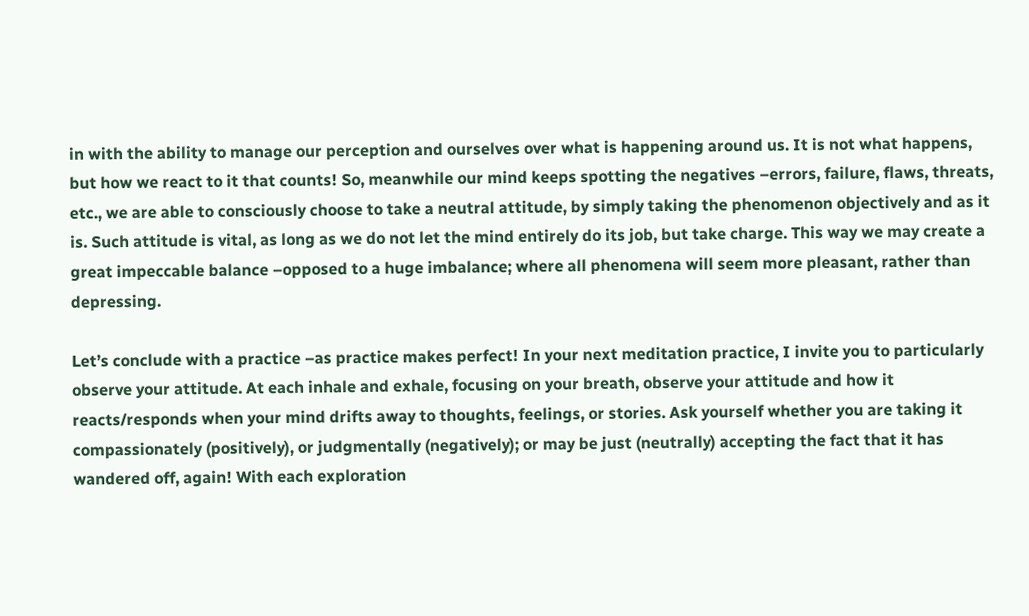in with the ability to manage our perception and ourselves over what is happening around us. It is not what happens, but how we react to it that counts! So, meanwhile our mind keeps spotting the negatives –errors, failure, flaws, threats, etc., we are able to consciously choose to take a neutral attitude, by simply taking the phenomenon objectively and as it is. Such attitude is vital, as long as we do not let the mind entirely do its job, but take charge. This way we may create a great impeccable balance –opposed to a huge imbalance; where all phenomena will seem more pleasant, rather than depressing.

Let’s conclude with a practice –as practice makes perfect! In your next meditation practice, I invite you to particularly observe your attitude. At each inhale and exhale, focusing on your breath, observe your attitude and how it reacts/responds when your mind drifts away to thoughts, feelings, or stories. Ask yourself whether you are taking it compassionately (positively), or judgmentally (negatively); or may be just (neutrally) accepting the fact that it has wandered off, again! With each exploration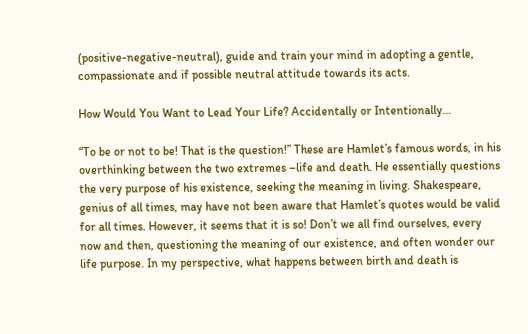(positive-negative-neutral), guide and train your mind in adopting a gentle, compassionate and if possible neutral attitude towards its acts.

How Would You Want to Lead Your Life? Accidentally or Intentionally…

“To be or not to be! That is the question!” These are Hamlet’s famous words, in his overthinking between the two extremes –life and death. He essentially questions the very purpose of his existence, seeking the meaning in living. Shakespeare, genius of all times, may have not been aware that Hamlet’s quotes would be valid for all times. However, it seems that it is so! Don’t we all find ourselves, every now and then, questioning the meaning of our existence, and often wonder our life purpose. In my perspective, what happens between birth and death is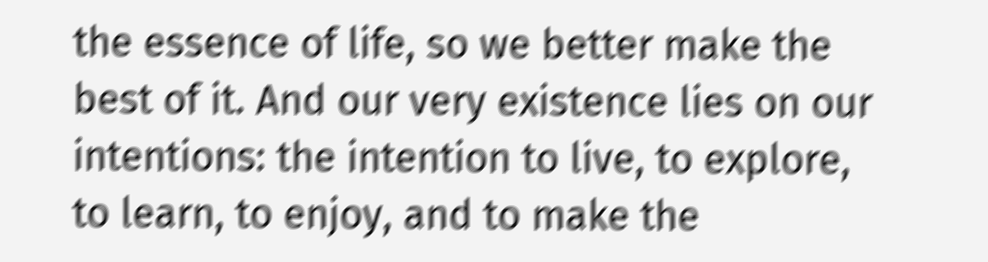the essence of life, so we better make the best of it. And our very existence lies on our intentions: the intention to live, to explore, to learn, to enjoy, and to make the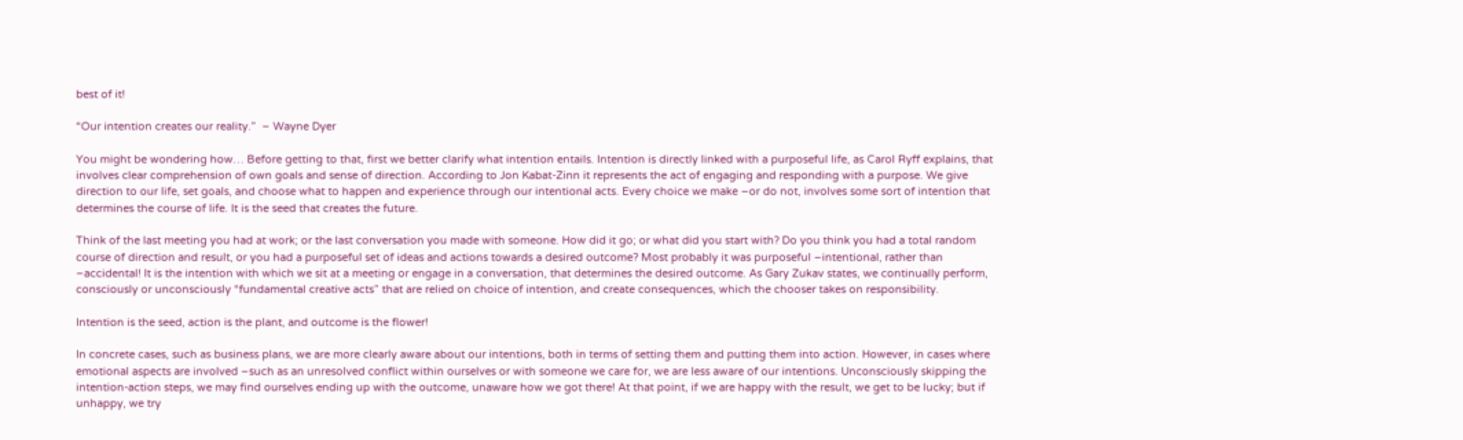best of it!

“Our intention creates our reality.”  – Wayne Dyer

You might be wondering how… Before getting to that, first we better clarify what intention entails. Intention is directly linked with a purposeful life, as Carol Ryff explains, that involves clear comprehension of own goals and sense of direction. According to Jon Kabat-Zinn it represents the act of engaging and responding with a purpose. We give direction to our life, set goals, and choose what to happen and experience through our intentional acts. Every choice we make –or do not, involves some sort of intention that determines the course of life. It is the seed that creates the future.

Think of the last meeting you had at work; or the last conversation you made with someone. How did it go; or what did you start with? Do you think you had a total random course of direction and result, or you had a purposeful set of ideas and actions towards a desired outcome? Most probably it was purposeful –intentional, rather than –accidental! It is the intention with which we sit at a meeting or engage in a conversation, that determines the desired outcome. As Gary Zukav states, we continually perform, consciously or unconsciously “fundamental creative acts” that are relied on choice of intention, and create consequences, which the chooser takes on responsibility.

Intention is the seed, action is the plant, and outcome is the flower!

In concrete cases, such as business plans, we are more clearly aware about our intentions, both in terms of setting them and putting them into action. However, in cases where emotional aspects are involved –such as an unresolved conflict within ourselves or with someone we care for, we are less aware of our intentions. Unconsciously skipping the intention-action steps, we may find ourselves ending up with the outcome, unaware how we got there! At that point, if we are happy with the result, we get to be lucky; but if unhappy, we try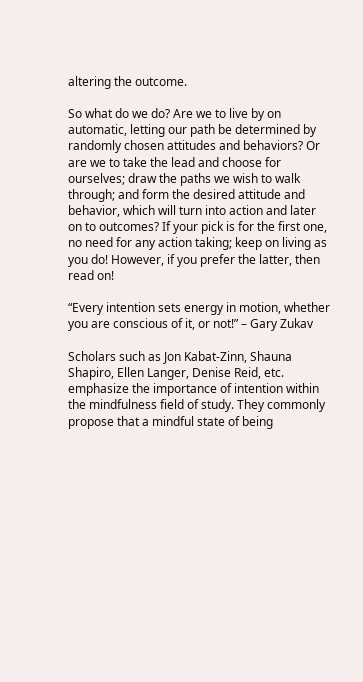altering the outcome.

So what do we do? Are we to live by on automatic, letting our path be determined by randomly chosen attitudes and behaviors? Or are we to take the lead and choose for ourselves; draw the paths we wish to walk through; and form the desired attitude and behavior, which will turn into action and later on to outcomes? If your pick is for the first one, no need for any action taking; keep on living as you do! However, if you prefer the latter, then read on!

“Every intention sets energy in motion, whether you are conscious of it, or not!” – Gary Zukav

Scholars such as Jon Kabat-Zinn, Shauna Shapiro, Ellen Langer, Denise Reid, etc. emphasize the importance of intention within the mindfulness field of study. They commonly propose that a mindful state of being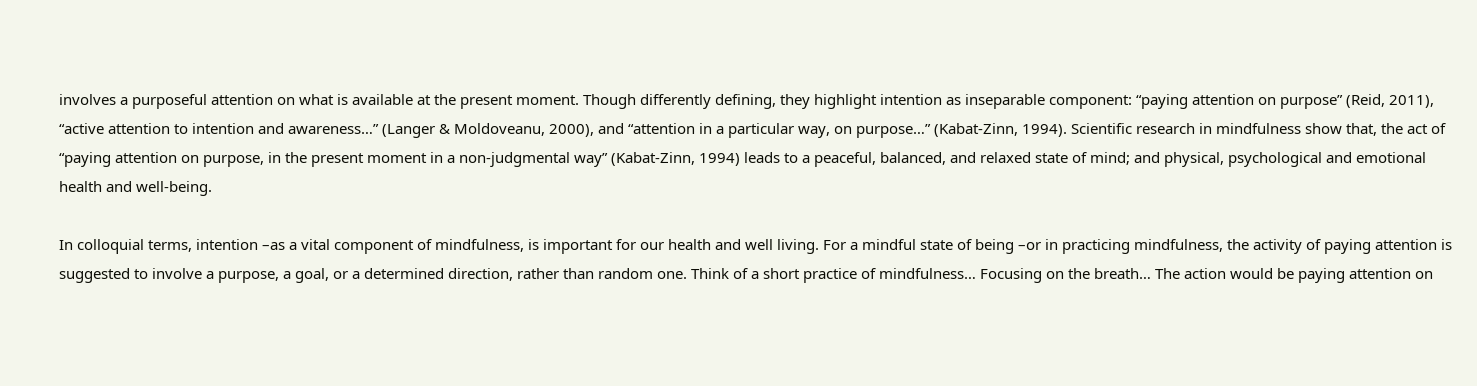involves a purposeful attention on what is available at the present moment. Though differently defining, they highlight intention as inseparable component: “paying attention on purpose” (Reid, 2011), “active attention to intention and awareness…” (Langer & Moldoveanu, 2000), and “attention in a particular way, on purpose…” (Kabat-Zinn, 1994). Scientific research in mindfulness show that, the act of “paying attention on purpose, in the present moment in a non-judgmental way” (Kabat-Zinn, 1994) leads to a peaceful, balanced, and relaxed state of mind; and physical, psychological and emotional health and well-being.

In colloquial terms, intention –as a vital component of mindfulness, is important for our health and well living. For a mindful state of being –or in practicing mindfulness, the activity of paying attention is suggested to involve a purpose, a goal, or a determined direction, rather than random one. Think of a short practice of mindfulness… Focusing on the breath… The action would be paying attention on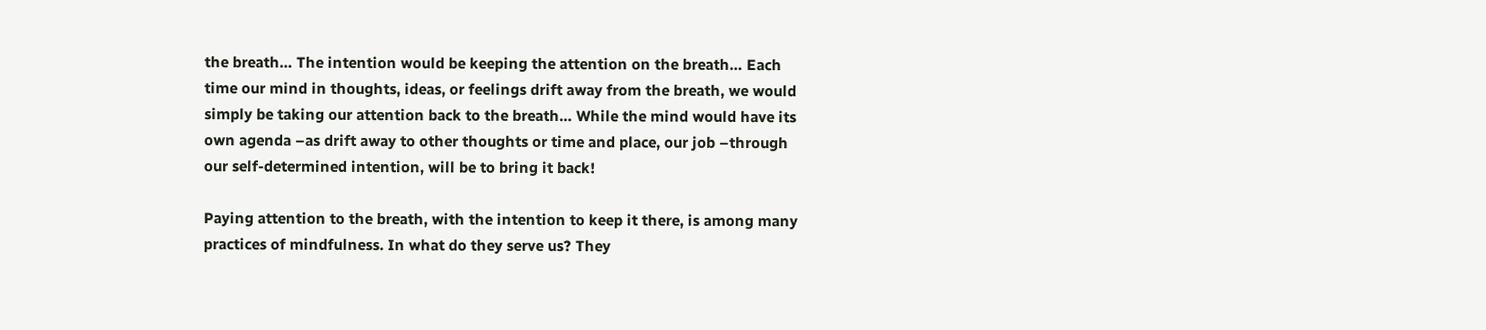the breath… The intention would be keeping the attention on the breath… Each time our mind in thoughts, ideas, or feelings drift away from the breath, we would simply be taking our attention back to the breath… While the mind would have its own agenda –as drift away to other thoughts or time and place, our job –through our self-determined intention, will be to bring it back!

Paying attention to the breath, with the intention to keep it there, is among many practices of mindfulness. In what do they serve us? They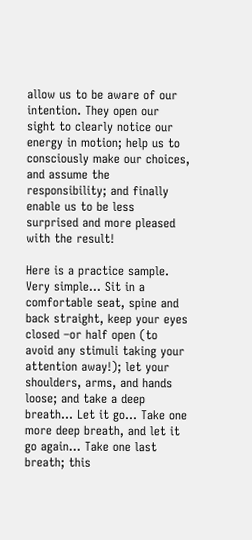allow us to be aware of our intention. They open our sight to clearly notice our energy in motion; help us to consciously make our choices, and assume the responsibility; and finally enable us to be less surprised and more pleased with the result!

Here is a practice sample. Very simple… Sit in a comfortable seat, spine and back straight, keep your eyes closed –or half open (to avoid any stimuli taking your attention away!); let your shoulders, arms, and hands loose; and take a deep breath… Let it go… Take one more deep breath, and let it go again… Take one last breath; this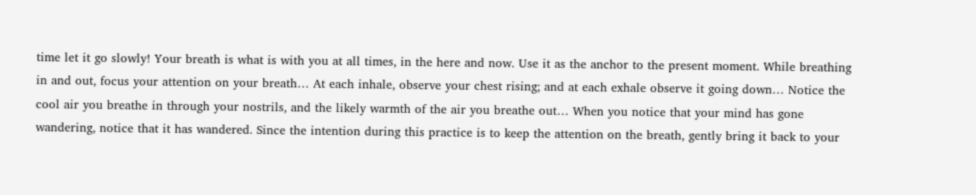time let it go slowly! Your breath is what is with you at all times, in the here and now. Use it as the anchor to the present moment. While breathing in and out, focus your attention on your breath… At each inhale, observe your chest rising; and at each exhale observe it going down… Notice the cool air you breathe in through your nostrils, and the likely warmth of the air you breathe out… When you notice that your mind has gone wandering, notice that it has wandered. Since the intention during this practice is to keep the attention on the breath, gently bring it back to your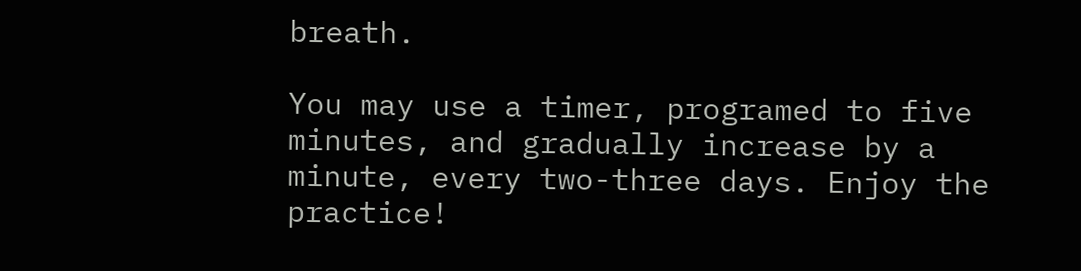breath.

You may use a timer, programed to five minutes, and gradually increase by a minute, every two-three days. Enjoy the practice!